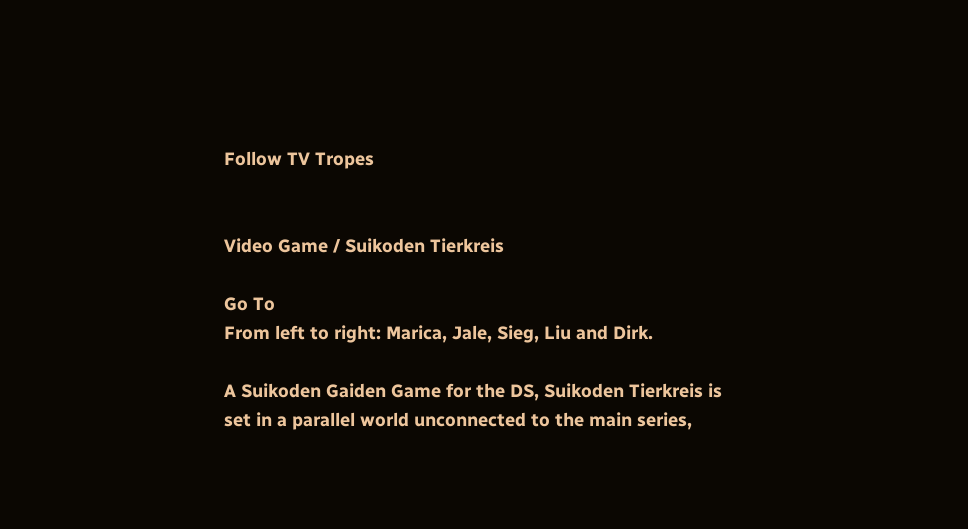Follow TV Tropes


Video Game / Suikoden Tierkreis

Go To
From left to right: Marica, Jale, Sieg, Liu and Dirk.

A Suikoden Gaiden Game for the DS, Suikoden Tierkreis is set in a parallel world unconnected to the main series,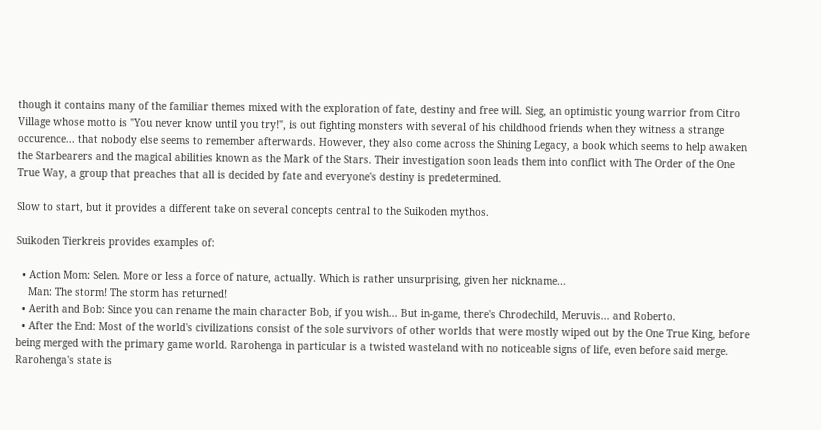though it contains many of the familiar themes mixed with the exploration of fate, destiny and free will. Sieg, an optimistic young warrior from Citro Village whose motto is "You never know until you try!", is out fighting monsters with several of his childhood friends when they witness a strange occurence... that nobody else seems to remember afterwards. However, they also come across the Shining Legacy, a book which seems to help awaken the Starbearers and the magical abilities known as the Mark of the Stars. Their investigation soon leads them into conflict with The Order of the One True Way, a group that preaches that all is decided by fate and everyone's destiny is predetermined.

Slow to start, but it provides a different take on several concepts central to the Suikoden mythos.

Suikoden Tierkreis provides examples of:

  • Action Mom: Selen. More or less a force of nature, actually. Which is rather unsurprising, given her nickname...
    Man: The storm! The storm has returned!
  • Aerith and Bob: Since you can rename the main character Bob, if you wish... But in-game, there's Chrodechild, Meruvis... and Roberto.
  • After the End: Most of the world's civilizations consist of the sole survivors of other worlds that were mostly wiped out by the One True King, before being merged with the primary game world. Rarohenga in particular is a twisted wasteland with no noticeable signs of life, even before said merge. Rarohenga's state is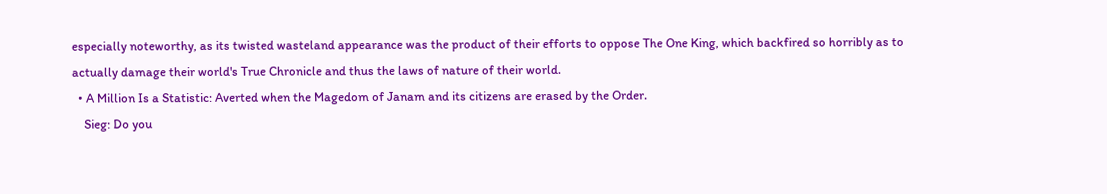especially noteworthy, as its twisted wasteland appearance was the product of their efforts to oppose The One King, which backfired so horribly as to actually damage their world's True Chronicle and thus the laws of nature of their world.
  • A Million Is a Statistic: Averted when the Magedom of Janam and its citizens are erased by the Order.
    Sieg: Do you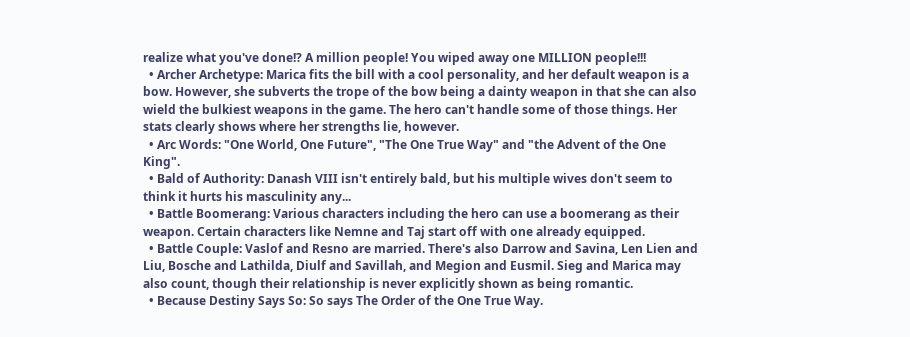realize what you've done!? A million people! You wiped away one MILLION people!!!
  • Archer Archetype: Marica fits the bill with a cool personality, and her default weapon is a bow. However, she subverts the trope of the bow being a dainty weapon in that she can also wield the bulkiest weapons in the game. The hero can't handle some of those things. Her stats clearly shows where her strengths lie, however.
  • Arc Words: "One World, One Future", "The One True Way" and "the Advent of the One King".
  • Bald of Authority: Danash VIII isn't entirely bald, but his multiple wives don't seem to think it hurts his masculinity any...
  • Battle Boomerang: Various characters including the hero can use a boomerang as their weapon. Certain characters like Nemne and Taj start off with one already equipped.
  • Battle Couple: Vaslof and Resno are married. There's also Darrow and Savina, Len Lien and Liu, Bosche and Lathilda, Diulf and Savillah, and Megion and Eusmil. Sieg and Marica may also count, though their relationship is never explicitly shown as being romantic.
  • Because Destiny Says So: So says The Order of the One True Way.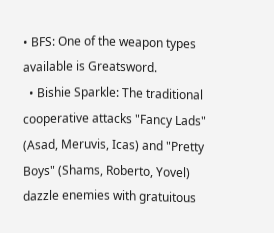• BFS: One of the weapon types available is Greatsword.
  • Bishie Sparkle: The traditional cooperative attacks "Fancy Lads" (Asad, Meruvis, Icas) and "Pretty Boys" (Shams, Roberto, Yovel) dazzle enemies with gratuitous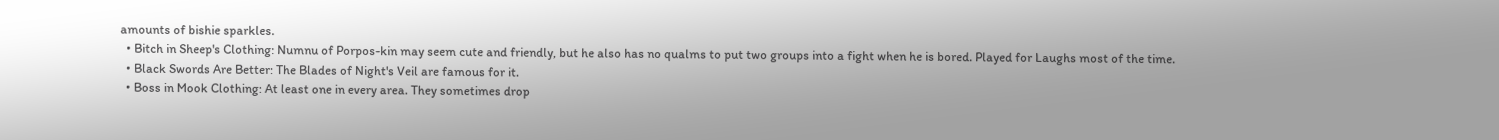amounts of bishie sparkles.
  • Bitch in Sheep's Clothing: Numnu of Porpos-kin may seem cute and friendly, but he also has no qualms to put two groups into a fight when he is bored. Played for Laughs most of the time.
  • Black Swords Are Better: The Blades of Night's Veil are famous for it.
  • Boss in Mook Clothing: At least one in every area. They sometimes drop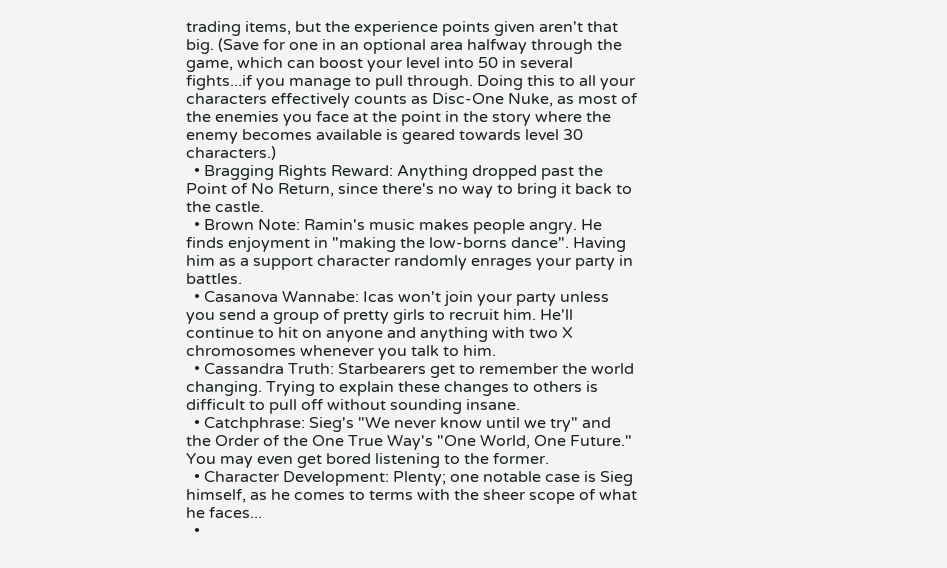trading items, but the experience points given aren't that big. (Save for one in an optional area halfway through the game, which can boost your level into 50 in several fights...if you manage to pull through. Doing this to all your characters effectively counts as Disc-One Nuke, as most of the enemies you face at the point in the story where the enemy becomes available is geared towards level 30 characters.)
  • Bragging Rights Reward: Anything dropped past the Point of No Return, since there's no way to bring it back to the castle.
  • Brown Note: Ramin's music makes people angry. He finds enjoyment in "making the low-borns dance". Having him as a support character randomly enrages your party in battles.
  • Casanova Wannabe: Icas won't join your party unless you send a group of pretty girls to recruit him. He'll continue to hit on anyone and anything with two X chromosomes whenever you talk to him.
  • Cassandra Truth: Starbearers get to remember the world changing. Trying to explain these changes to others is difficult to pull off without sounding insane.
  • Catchphrase: Sieg's "We never know until we try" and the Order of the One True Way's "One World, One Future." You may even get bored listening to the former.
  • Character Development: Plenty; one notable case is Sieg himself, as he comes to terms with the sheer scope of what he faces...
  •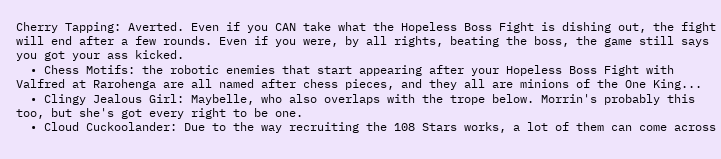Cherry Tapping: Averted. Even if you CAN take what the Hopeless Boss Fight is dishing out, the fight will end after a few rounds. Even if you were, by all rights, beating the boss, the game still says you got your ass kicked.
  • Chess Motifs: the robotic enemies that start appearing after your Hopeless Boss Fight with Valfred at Rarohenga are all named after chess pieces, and they all are minions of the One King...
  • Clingy Jealous Girl: Maybelle, who also overlaps with the trope below. Morrin's probably this too, but she's got every right to be one.
  • Cloud Cuckoolander: Due to the way recruiting the 108 Stars works, a lot of them can come across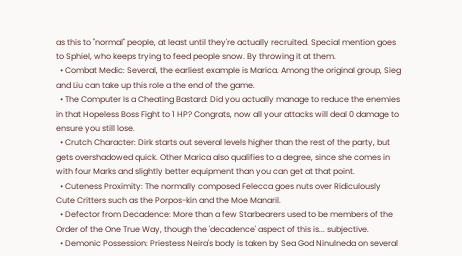as this to "normal" people, at least until they're actually recruited. Special mention goes to Sphiel, who keeps trying to feed people snow. By throwing it at them.
  • Combat Medic: Several, the earliest example is Marica. Among the original group, Sieg and Liu can take up this role a the end of the game.
  • The Computer Is a Cheating Bastard: Did you actually manage to reduce the enemies in that Hopeless Boss Fight to 1 HP? Congrats, now all your attacks will deal 0 damage to ensure you still lose.
  • Crutch Character: Dirk starts out several levels higher than the rest of the party, but gets overshadowed quick. Other Marica also qualifies to a degree, since she comes in with four Marks and slightly better equipment than you can get at that point.
  • Cuteness Proximity: The normally composed Felecca goes nuts over Ridiculously Cute Critters such as the Porpos-kin and the Moe Manaril.
  • Defector from Decadence: More than a few Starbearers used to be members of the Order of the One True Way, though the 'decadence' aspect of this is... subjective.
  • Demonic Possession: Priestess Neira's body is taken by Sea God Ninulneda on several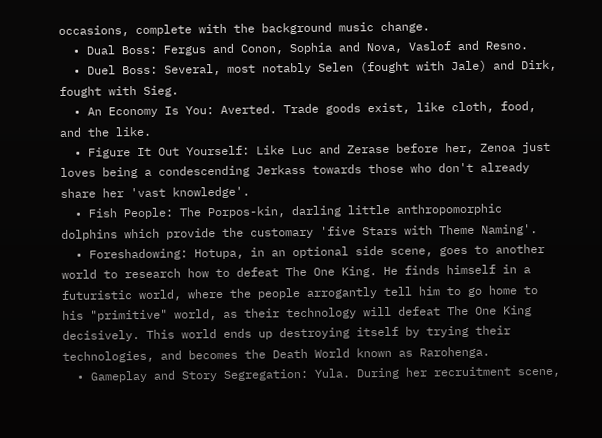occasions, complete with the background music change.
  • Dual Boss: Fergus and Conon, Sophia and Nova, Vaslof and Resno.
  • Duel Boss: Several, most notably Selen (fought with Jale) and Dirk, fought with Sieg.
  • An Economy Is You: Averted. Trade goods exist, like cloth, food, and the like.
  • Figure It Out Yourself: Like Luc and Zerase before her, Zenoa just loves being a condescending Jerkass towards those who don't already share her 'vast knowledge'.
  • Fish People: The Porpos-kin, darling little anthropomorphic dolphins which provide the customary 'five Stars with Theme Naming'.
  • Foreshadowing: Hotupa, in an optional side scene, goes to another world to research how to defeat The One King. He finds himself in a futuristic world, where the people arrogantly tell him to go home to his "primitive" world, as their technology will defeat The One King decisively. This world ends up destroying itself by trying their technologies, and becomes the Death World known as Rarohenga.
  • Gameplay and Story Segregation: Yula. During her recruitment scene,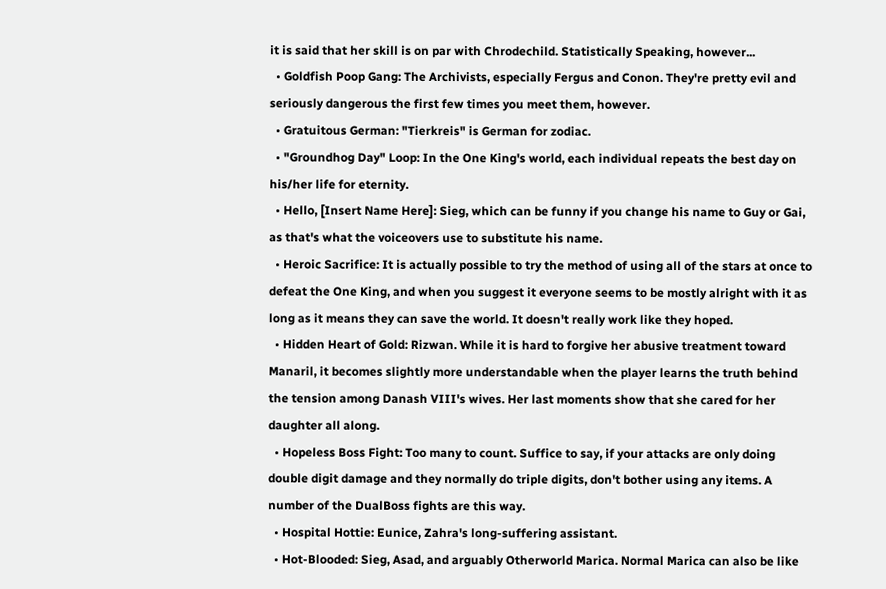it is said that her skill is on par with Chrodechild. Statistically Speaking, however...
  • Goldfish Poop Gang: The Archivists, especially Fergus and Conon. They're pretty evil and seriously dangerous the first few times you meet them, however.
  • Gratuitous German: "Tierkreis" is German for zodiac.
  • "Groundhog Day" Loop: In the One King's world, each individual repeats the best day on his/her life for eternity.
  • Hello, [Insert Name Here]: Sieg, which can be funny if you change his name to Guy or Gai, as that's what the voiceovers use to substitute his name.
  • Heroic Sacrifice: It is actually possible to try the method of using all of the stars at once to defeat the One King, and when you suggest it everyone seems to be mostly alright with it as long as it means they can save the world. It doesn't really work like they hoped.
  • Hidden Heart of Gold: Rizwan. While it is hard to forgive her abusive treatment toward Manaril, it becomes slightly more understandable when the player learns the truth behind the tension among Danash VIII's wives. Her last moments show that she cared for her daughter all along.
  • Hopeless Boss Fight: Too many to count. Suffice to say, if your attacks are only doing double digit damage and they normally do triple digits, don't bother using any items. A number of the DualBoss fights are this way.
  • Hospital Hottie: Eunice, Zahra's long-suffering assistant.
  • Hot-Blooded: Sieg, Asad, and arguably Otherworld Marica. Normal Marica can also be like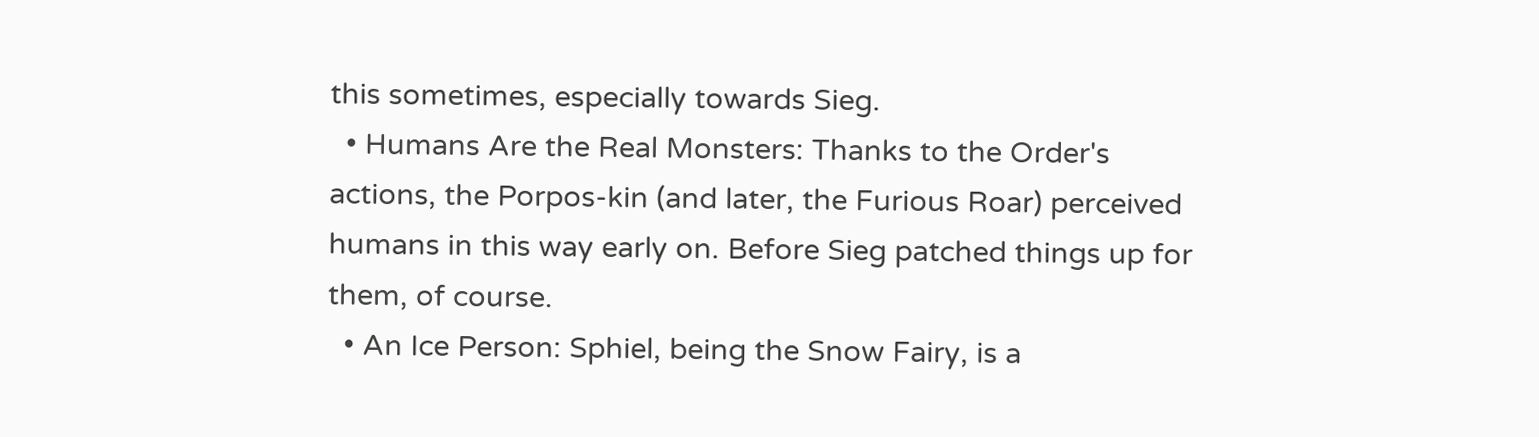this sometimes, especially towards Sieg.
  • Humans Are the Real Monsters: Thanks to the Order's actions, the Porpos-kin (and later, the Furious Roar) perceived humans in this way early on. Before Sieg patched things up for them, of course.
  • An Ice Person: Sphiel, being the Snow Fairy, is a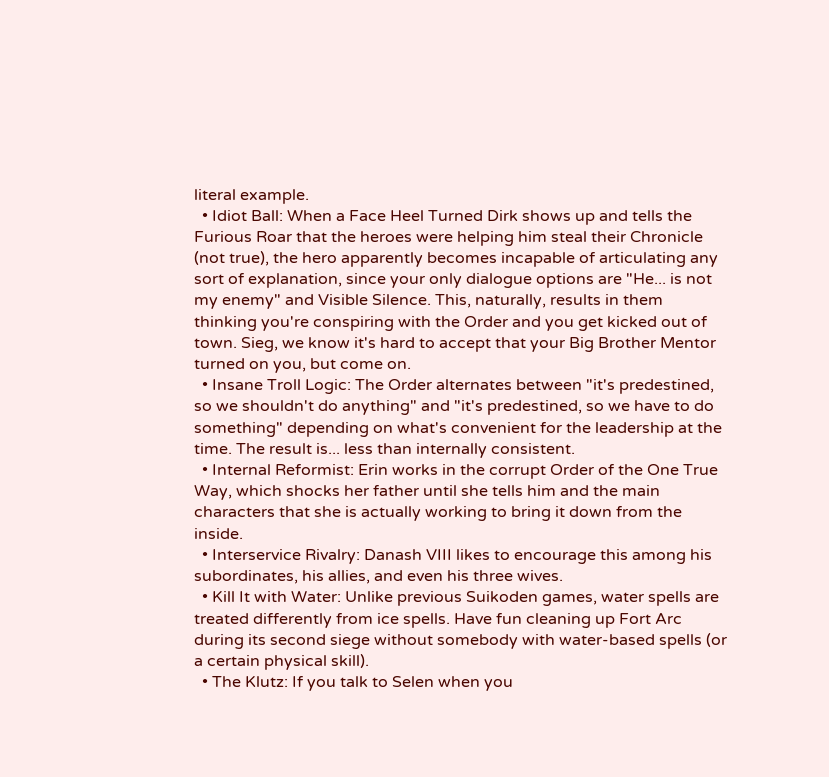literal example.
  • Idiot Ball: When a Face Heel Turned Dirk shows up and tells the Furious Roar that the heroes were helping him steal their Chronicle (not true), the hero apparently becomes incapable of articulating any sort of explanation, since your only dialogue options are "He... is not my enemy" and Visible Silence. This, naturally, results in them thinking you're conspiring with the Order and you get kicked out of town. Sieg, we know it's hard to accept that your Big Brother Mentor turned on you, but come on.
  • Insane Troll Logic: The Order alternates between "it's predestined, so we shouldn't do anything" and "it's predestined, so we have to do something" depending on what's convenient for the leadership at the time. The result is... less than internally consistent.
  • Internal Reformist: Erin works in the corrupt Order of the One True Way, which shocks her father until she tells him and the main characters that she is actually working to bring it down from the inside.
  • Interservice Rivalry: Danash VIII likes to encourage this among his subordinates, his allies, and even his three wives.
  • Kill It with Water: Unlike previous Suikoden games, water spells are treated differently from ice spells. Have fun cleaning up Fort Arc during its second siege without somebody with water-based spells (or a certain physical skill).
  • The Klutz: If you talk to Selen when you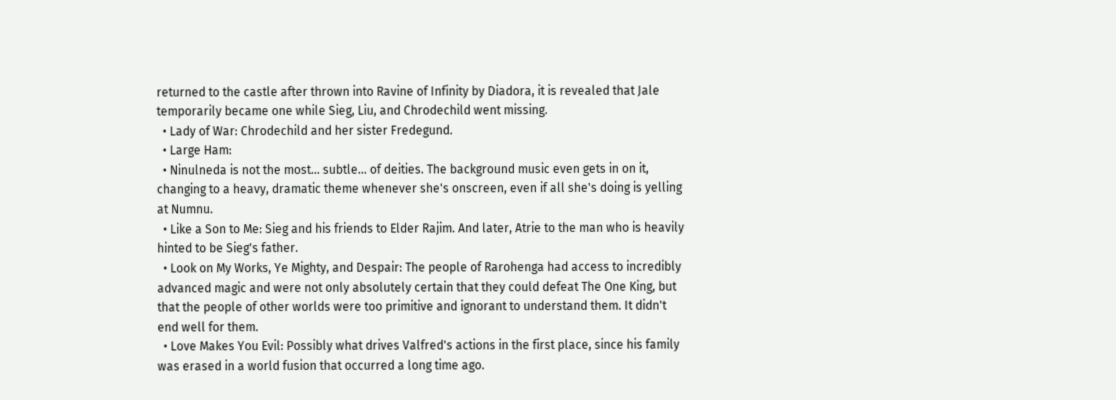returned to the castle after thrown into Ravine of Infinity by Diadora, it is revealed that Jale temporarily became one while Sieg, Liu, and Chrodechild went missing.
  • Lady of War: Chrodechild and her sister Fredegund.
  • Large Ham:
  • Ninulneda is not the most... subtle... of deities. The background music even gets in on it, changing to a heavy, dramatic theme whenever she's onscreen, even if all she's doing is yelling at Numnu.
  • Like a Son to Me: Sieg and his friends to Elder Rajim. And later, Atrie to the man who is heavily hinted to be Sieg's father.
  • Look on My Works, Ye Mighty, and Despair: The people of Rarohenga had access to incredibly advanced magic and were not only absolutely certain that they could defeat The One King, but that the people of other worlds were too primitive and ignorant to understand them. It didn't end well for them.
  • Love Makes You Evil: Possibly what drives Valfred's actions in the first place, since his family was erased in a world fusion that occurred a long time ago.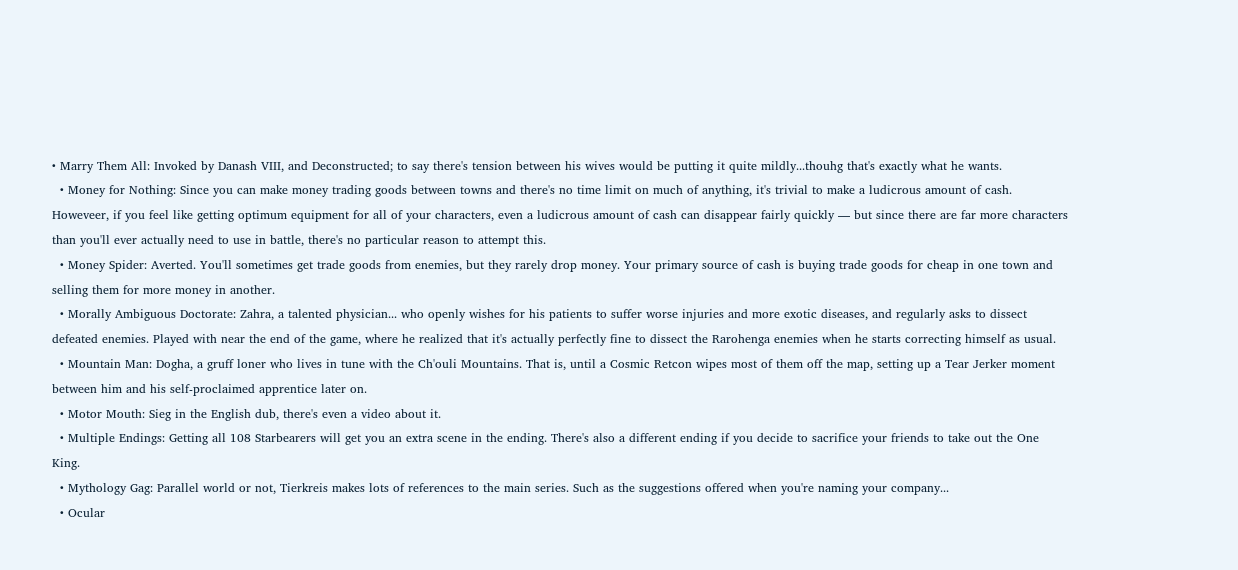• Marry Them All: Invoked by Danash VIII, and Deconstructed; to say there's tension between his wives would be putting it quite mildly...thouhg that's exactly what he wants.
  • Money for Nothing: Since you can make money trading goods between towns and there's no time limit on much of anything, it's trivial to make a ludicrous amount of cash. Howeveer, if you feel like getting optimum equipment for all of your characters, even a ludicrous amount of cash can disappear fairly quickly — but since there are far more characters than you'll ever actually need to use in battle, there's no particular reason to attempt this.
  • Money Spider: Averted. You'll sometimes get trade goods from enemies, but they rarely drop money. Your primary source of cash is buying trade goods for cheap in one town and selling them for more money in another.
  • Morally Ambiguous Doctorate: Zahra, a talented physician... who openly wishes for his patients to suffer worse injuries and more exotic diseases, and regularly asks to dissect defeated enemies. Played with near the end of the game, where he realized that it's actually perfectly fine to dissect the Rarohenga enemies when he starts correcting himself as usual.
  • Mountain Man: Dogha, a gruff loner who lives in tune with the Ch'ouli Mountains. That is, until a Cosmic Retcon wipes most of them off the map, setting up a Tear Jerker moment between him and his self-proclaimed apprentice later on.
  • Motor Mouth: Sieg in the English dub, there's even a video about it.
  • Multiple Endings: Getting all 108 Starbearers will get you an extra scene in the ending. There's also a different ending if you decide to sacrifice your friends to take out the One King.
  • Mythology Gag: Parallel world or not, Tierkreis makes lots of references to the main series. Such as the suggestions offered when you're naming your company...
  • Ocular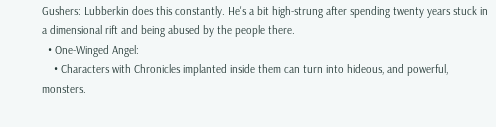Gushers: Lubberkin does this constantly. He's a bit high-strung after spending twenty years stuck in a dimensional rift and being abused by the people there.
  • One-Winged Angel:
    • Characters with Chronicles implanted inside them can turn into hideous, and powerful, monsters.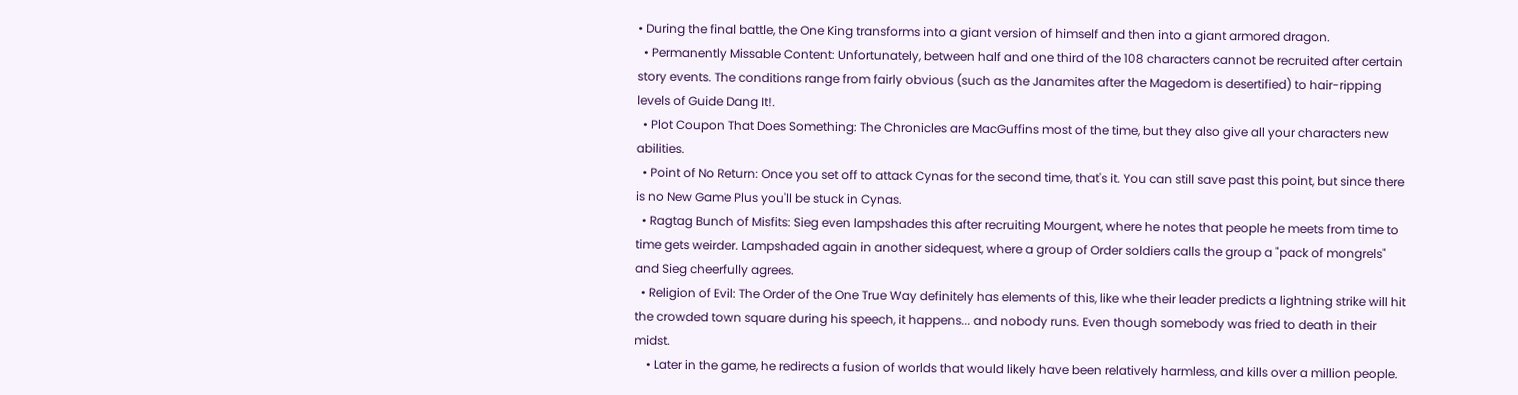• During the final battle, the One King transforms into a giant version of himself and then into a giant armored dragon.
  • Permanently Missable Content: Unfortunately, between half and one third of the 108 characters cannot be recruited after certain story events. The conditions range from fairly obvious (such as the Janamites after the Magedom is desertified) to hair-ripping levels of Guide Dang It!.
  • Plot Coupon That Does Something: The Chronicles are MacGuffins most of the time, but they also give all your characters new abilities.
  • Point of No Return: Once you set off to attack Cynas for the second time, that's it. You can still save past this point, but since there is no New Game Plus you'll be stuck in Cynas.
  • Ragtag Bunch of Misfits: Sieg even lampshades this after recruiting Mourgent, where he notes that people he meets from time to time gets weirder. Lampshaded again in another sidequest, where a group of Order soldiers calls the group a "pack of mongrels" and Sieg cheerfully agrees.
  • Religion of Evil: The Order of the One True Way definitely has elements of this, like whe their leader predicts a lightning strike will hit the crowded town square during his speech, it happens... and nobody runs. Even though somebody was fried to death in their midst.
    • Later in the game, he redirects a fusion of worlds that would likely have been relatively harmless, and kills over a million people.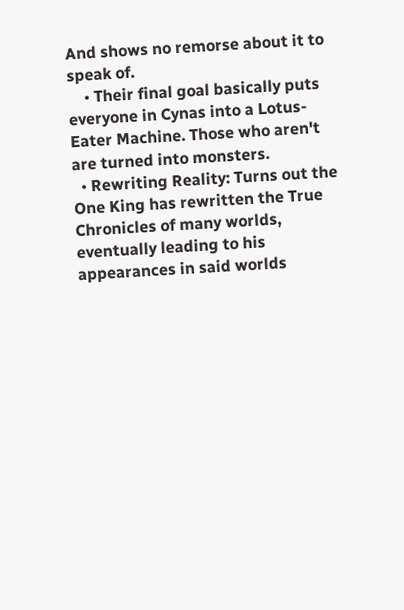And shows no remorse about it to speak of.
    • Their final goal basically puts everyone in Cynas into a Lotus-Eater Machine. Those who aren't are turned into monsters.
  • Rewriting Reality: Turns out the One King has rewritten the True Chronicles of many worlds, eventually leading to his appearances in said worlds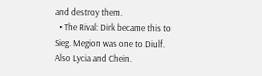and destroy them.
  • The Rival: Dirk became this to Sieg. Megion was one to Diulf. Also Lycia and Chein.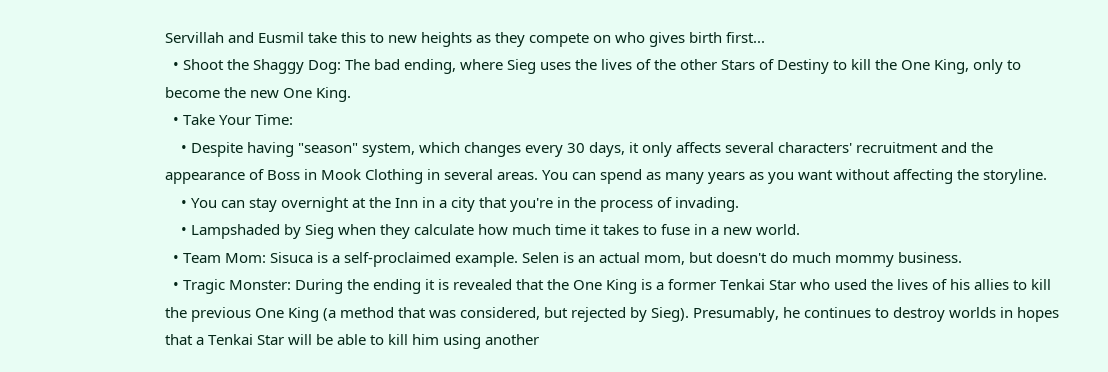Servillah and Eusmil take this to new heights as they compete on who gives birth first...
  • Shoot the Shaggy Dog: The bad ending, where Sieg uses the lives of the other Stars of Destiny to kill the One King, only to become the new One King.
  • Take Your Time:
    • Despite having "season" system, which changes every 30 days, it only affects several characters' recruitment and the appearance of Boss in Mook Clothing in several areas. You can spend as many years as you want without affecting the storyline.
    • You can stay overnight at the Inn in a city that you're in the process of invading.
    • Lampshaded by Sieg when they calculate how much time it takes to fuse in a new world.
  • Team Mom: Sisuca is a self-proclaimed example. Selen is an actual mom, but doesn't do much mommy business.
  • Tragic Monster: During the ending it is revealed that the One King is a former Tenkai Star who used the lives of his allies to kill the previous One King (a method that was considered, but rejected by Sieg). Presumably, he continues to destroy worlds in hopes that a Tenkai Star will be able to kill him using another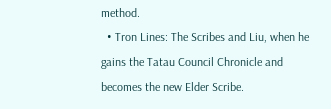method.
  • Tron Lines: The Scribes and Liu, when he gains the Tatau Council Chronicle and becomes the new Elder Scribe.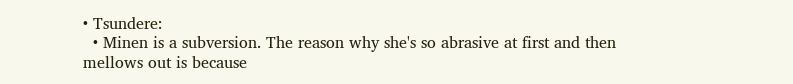• Tsundere:
  • Minen is a subversion. The reason why she's so abrasive at first and then mellows out is because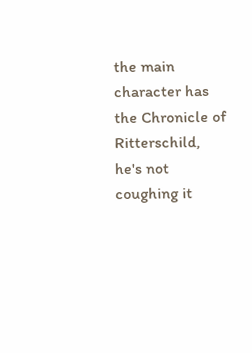the main character has the Chronicle of Ritterschild, he's not coughing it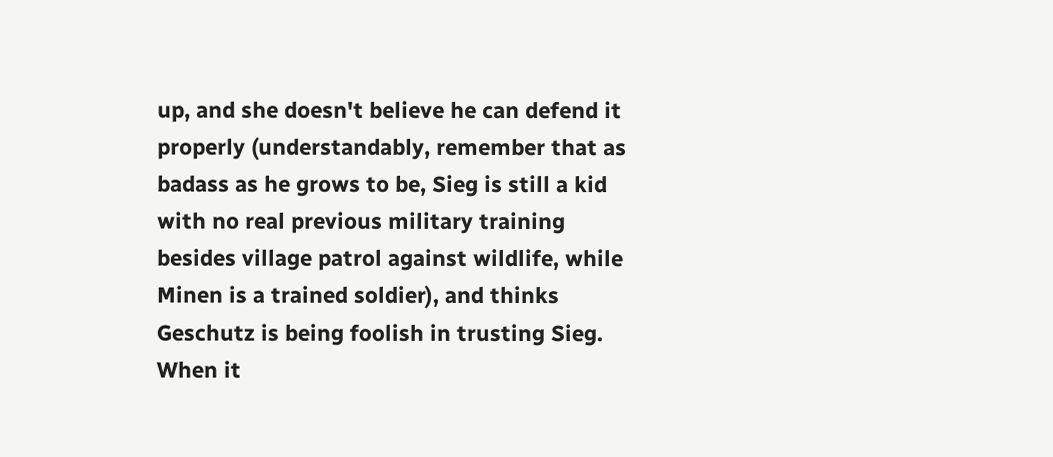up, and she doesn't believe he can defend it properly (understandably, remember that as badass as he grows to be, Sieg is still a kid with no real previous military training besides village patrol against wildlife, while Minen is a trained soldier), and thinks Geschutz is being foolish in trusting Sieg. When it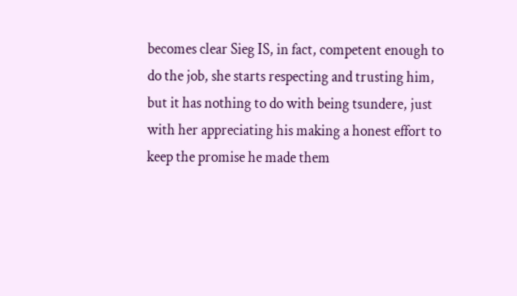becomes clear Sieg IS, in fact, competent enough to do the job, she starts respecting and trusting him, but it has nothing to do with being tsundere, just with her appreciating his making a honest effort to keep the promise he made them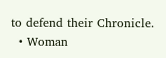to defend their Chronicle.
  • Woman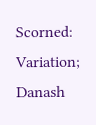Scorned: Variation; Danash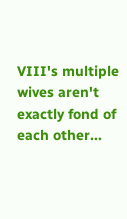VIII's multiple wives aren't exactly fond of each other...